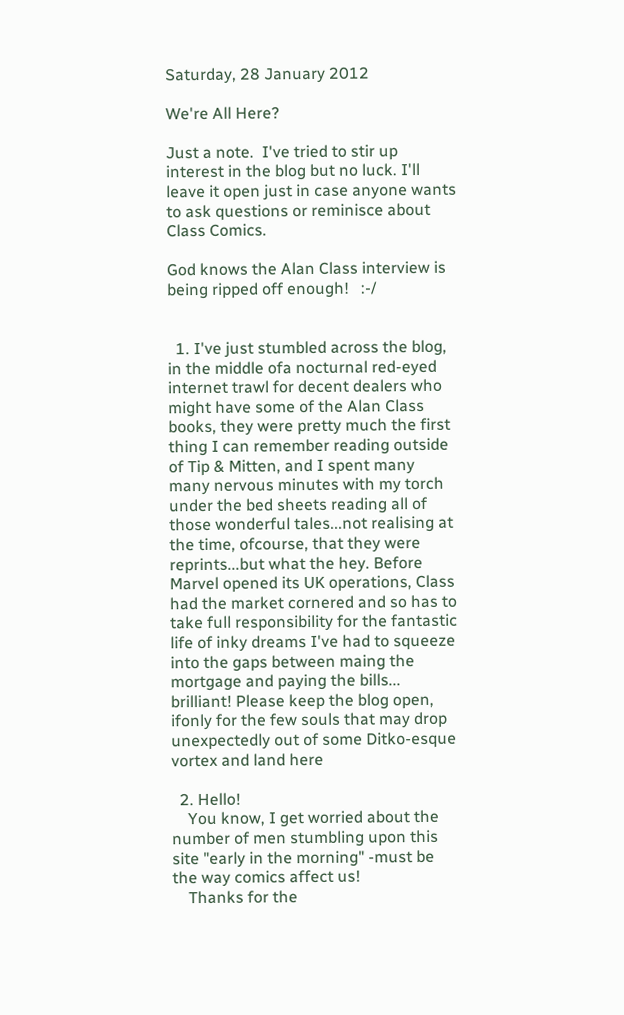Saturday, 28 January 2012

We're All Here?

Just a note.  I've tried to stir up interest in the blog but no luck. I'll leave it open just in case anyone wants to ask questions or reminisce about Class Comics.

God knows the Alan Class interview is being ripped off enough!   :-/


  1. I've just stumbled across the blog, in the middle ofa nocturnal red-eyed internet trawl for decent dealers who might have some of the Alan Class books, they were pretty much the first thing I can remember reading outside of Tip & Mitten, and I spent many many nervous minutes with my torch under the bed sheets reading all of those wonderful tales...not realising at the time, ofcourse, that they were reprints...but what the hey. Before Marvel opened its UK operations, Class had the market cornered and so has to take full responsibility for the fantastic life of inky dreams I've had to squeeze into the gaps between maing the mortgage and paying the bills... brilliant! Please keep the blog open, ifonly for the few souls that may drop unexpectedly out of some Ditko-esque vortex and land here

  2. Hello!
    You know, I get worried about the number of men stumbling upon this site "early in the morning" -must be the way comics affect us!
    Thanks for the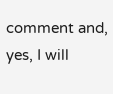comment and, yes, I will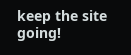keep the site going!